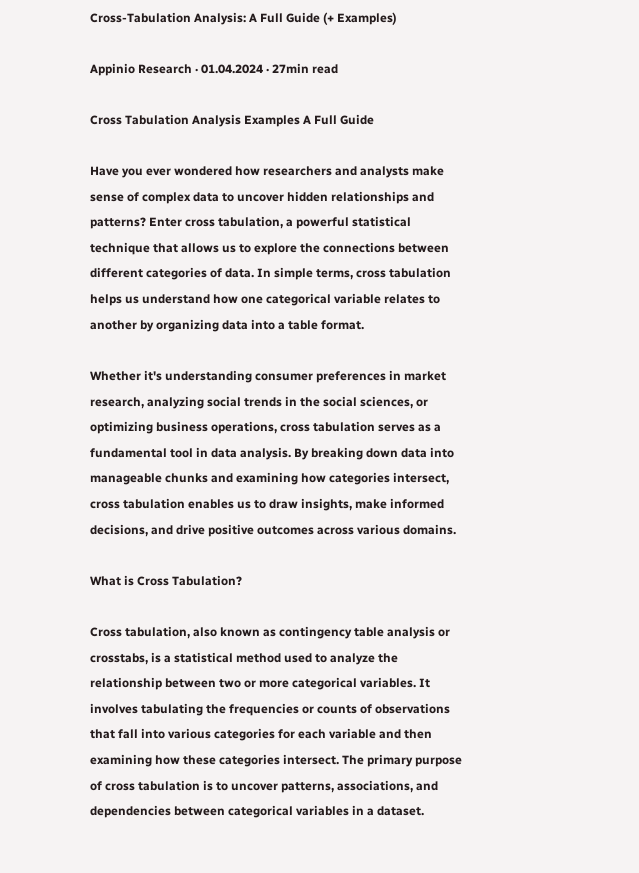Cross-Tabulation Analysis: A Full Guide (+ Examples)

Appinio Research · 01.04.2024 · 27min read

Cross Tabulation Analysis Examples A Full Guide

Have you ever wondered how researchers and analysts make sense of complex data to uncover hidden relationships and patterns? Enter cross tabulation, a powerful statistical technique that allows us to explore the connections between different categories of data. In simple terms, cross tabulation helps us understand how one categorical variable relates to another by organizing data into a table format.

Whether it's understanding consumer preferences in market research, analyzing social trends in the social sciences, or optimizing business operations, cross tabulation serves as a fundamental tool in data analysis. By breaking down data into manageable chunks and examining how categories intersect, cross tabulation enables us to draw insights, make informed decisions, and drive positive outcomes across various domains.

What is Cross Tabulation?

Cross tabulation, also known as contingency table analysis or crosstabs, is a statistical method used to analyze the relationship between two or more categorical variables. It involves tabulating the frequencies or counts of observations that fall into various categories for each variable and then examining how these categories intersect. The primary purpose of cross tabulation is to uncover patterns, associations, and dependencies between categorical variables in a dataset.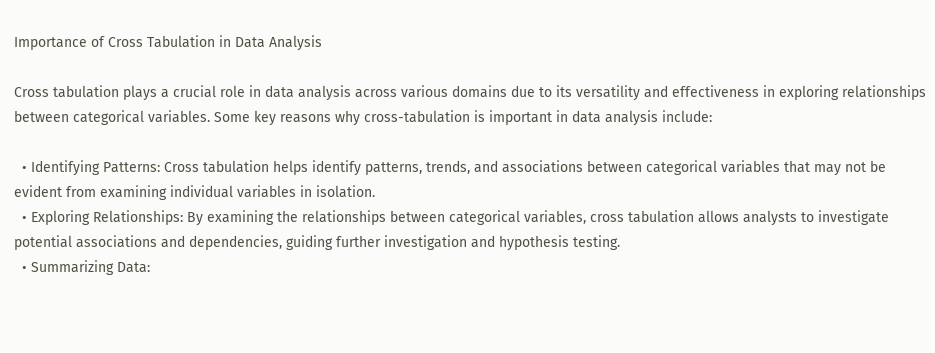Importance of Cross Tabulation in Data Analysis

Cross tabulation plays a crucial role in data analysis across various domains due to its versatility and effectiveness in exploring relationships between categorical variables. Some key reasons why cross-tabulation is important in data analysis include:

  • Identifying Patterns: Cross tabulation helps identify patterns, trends, and associations between categorical variables that may not be evident from examining individual variables in isolation.
  • Exploring Relationships: By examining the relationships between categorical variables, cross tabulation allows analysts to investigate potential associations and dependencies, guiding further investigation and hypothesis testing.
  • Summarizing Data: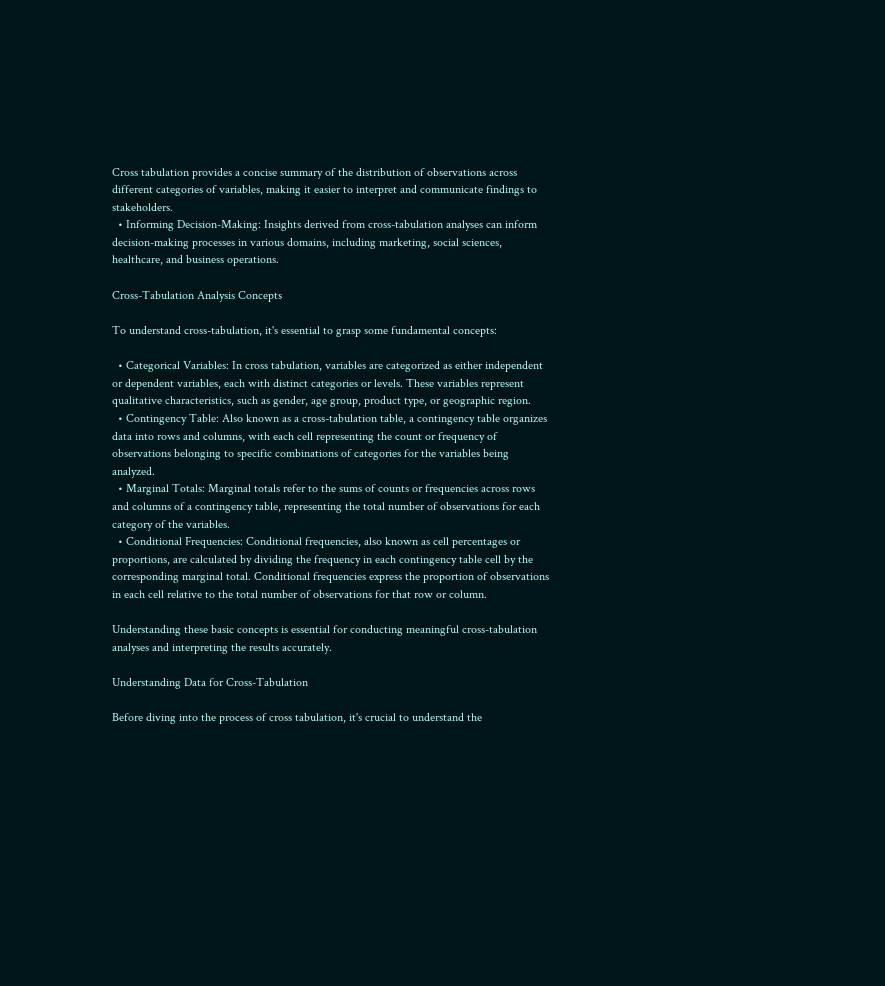Cross tabulation provides a concise summary of the distribution of observations across different categories of variables, making it easier to interpret and communicate findings to stakeholders.
  • Informing Decision-Making: Insights derived from cross-tabulation analyses can inform decision-making processes in various domains, including marketing, social sciences, healthcare, and business operations.

Cross-Tabulation Analysis Concepts

To understand cross-tabulation, it's essential to grasp some fundamental concepts:

  • Categorical Variables: In cross tabulation, variables are categorized as either independent or dependent variables, each with distinct categories or levels. These variables represent qualitative characteristics, such as gender, age group, product type, or geographic region.
  • Contingency Table: Also known as a cross-tabulation table, a contingency table organizes data into rows and columns, with each cell representing the count or frequency of observations belonging to specific combinations of categories for the variables being analyzed.
  • Marginal Totals: Marginal totals refer to the sums of counts or frequencies across rows and columns of a contingency table, representing the total number of observations for each category of the variables.
  • Conditional Frequencies: Conditional frequencies, also known as cell percentages or proportions, are calculated by dividing the frequency in each contingency table cell by the corresponding marginal total. Conditional frequencies express the proportion of observations in each cell relative to the total number of observations for that row or column.

Understanding these basic concepts is essential for conducting meaningful cross-tabulation analyses and interpreting the results accurately.

Understanding Data for Cross-Tabulation

Before diving into the process of cross tabulation, it's crucial to understand the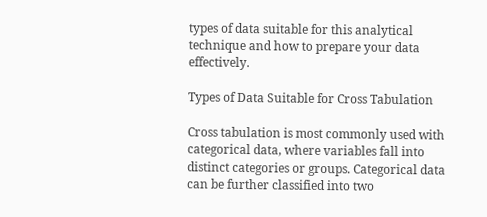types of data suitable for this analytical technique and how to prepare your data effectively.

Types of Data Suitable for Cross Tabulation

Cross tabulation is most commonly used with categorical data, where variables fall into distinct categories or groups. Categorical data can be further classified into two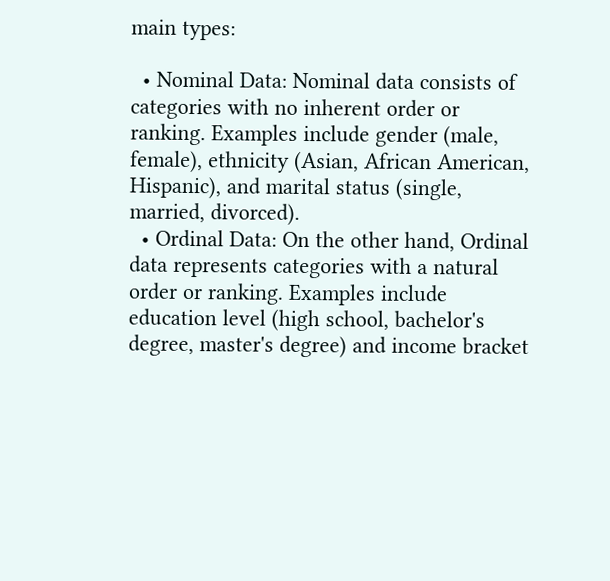main types:

  • Nominal Data: Nominal data consists of categories with no inherent order or ranking. Examples include gender (male, female), ethnicity (Asian, African American, Hispanic), and marital status (single, married, divorced).
  • Ordinal Data: On the other hand, Ordinal data represents categories with a natural order or ranking. Examples include education level (high school, bachelor's degree, master's degree) and income bracket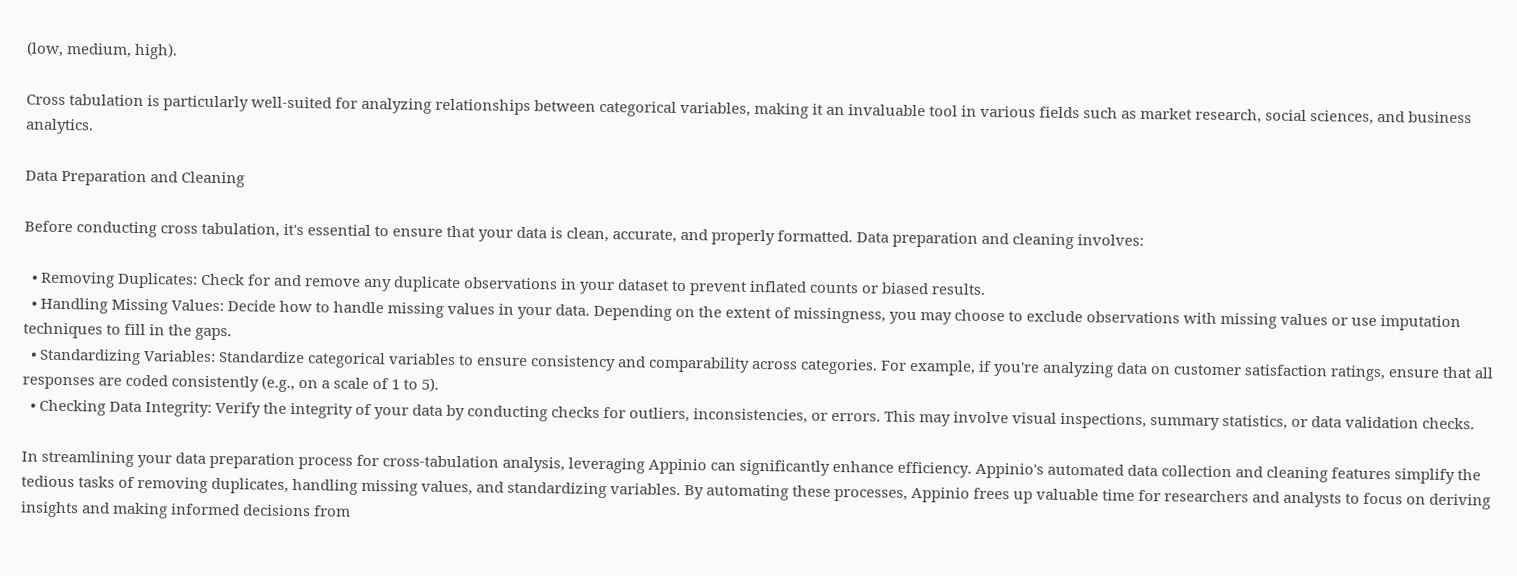(low, medium, high).

Cross tabulation is particularly well-suited for analyzing relationships between categorical variables, making it an invaluable tool in various fields such as market research, social sciences, and business analytics.

Data Preparation and Cleaning

Before conducting cross tabulation, it's essential to ensure that your data is clean, accurate, and properly formatted. Data preparation and cleaning involves:

  • Removing Duplicates: Check for and remove any duplicate observations in your dataset to prevent inflated counts or biased results.
  • Handling Missing Values: Decide how to handle missing values in your data. Depending on the extent of missingness, you may choose to exclude observations with missing values or use imputation techniques to fill in the gaps.
  • Standardizing Variables: Standardize categorical variables to ensure consistency and comparability across categories. For example, if you're analyzing data on customer satisfaction ratings, ensure that all responses are coded consistently (e.g., on a scale of 1 to 5).
  • Checking Data Integrity: Verify the integrity of your data by conducting checks for outliers, inconsistencies, or errors. This may involve visual inspections, summary statistics, or data validation checks.

In streamlining your data preparation process for cross-tabulation analysis, leveraging Appinio can significantly enhance efficiency. Appinio's automated data collection and cleaning features simplify the tedious tasks of removing duplicates, handling missing values, and standardizing variables. By automating these processes, Appinio frees up valuable time for researchers and analysts to focus on deriving insights and making informed decisions from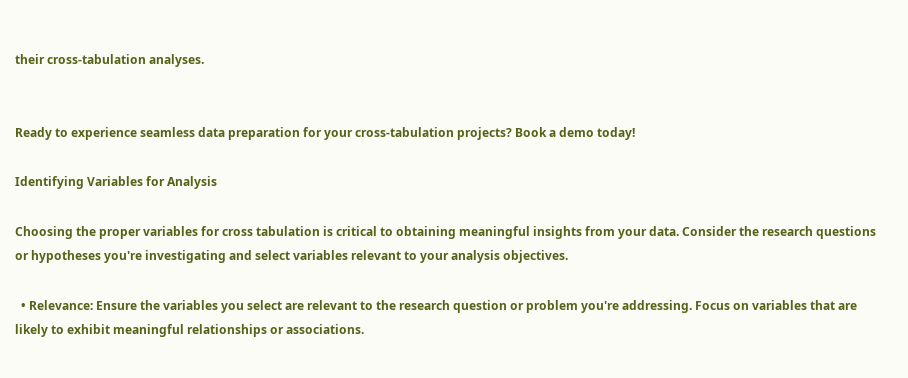their cross-tabulation analyses.


Ready to experience seamless data preparation for your cross-tabulation projects? Book a demo today!

Identifying Variables for Analysis

Choosing the proper variables for cross tabulation is critical to obtaining meaningful insights from your data. Consider the research questions or hypotheses you're investigating and select variables relevant to your analysis objectives.

  • Relevance: Ensure the variables you select are relevant to the research question or problem you're addressing. Focus on variables that are likely to exhibit meaningful relationships or associations.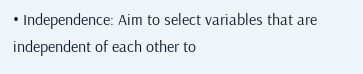• Independence: Aim to select variables that are independent of each other to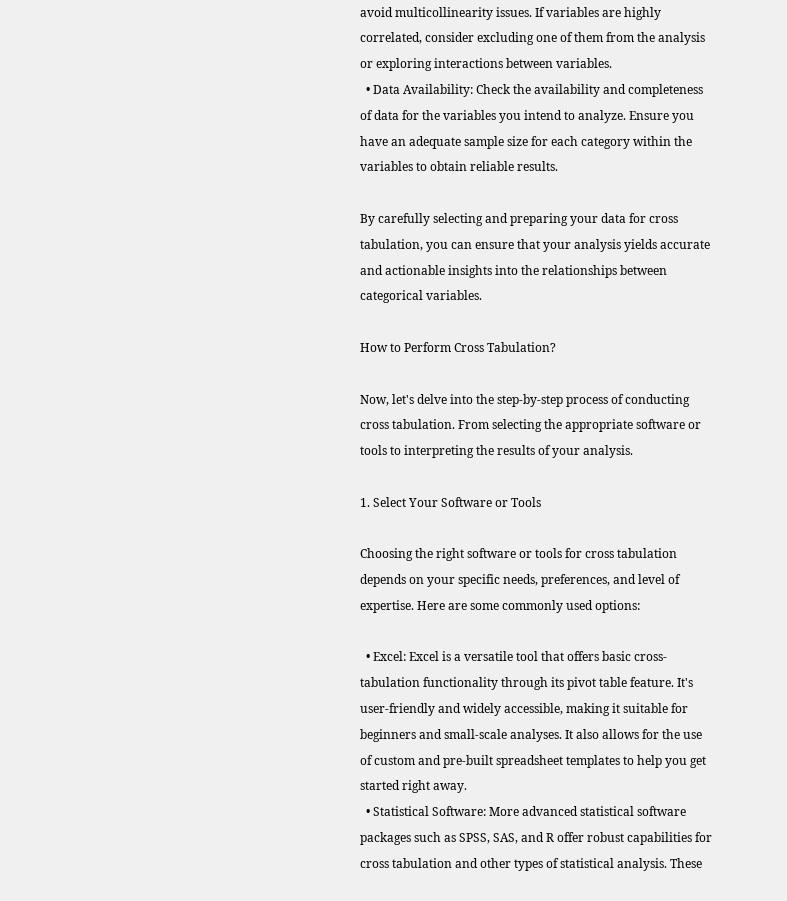avoid multicollinearity issues. If variables are highly correlated, consider excluding one of them from the analysis or exploring interactions between variables.
  • Data Availability: Check the availability and completeness of data for the variables you intend to analyze. Ensure you have an adequate sample size for each category within the variables to obtain reliable results.

By carefully selecting and preparing your data for cross tabulation, you can ensure that your analysis yields accurate and actionable insights into the relationships between categorical variables.

How to Perform Cross Tabulation?

Now, let's delve into the step-by-step process of conducting cross tabulation. From selecting the appropriate software or tools to interpreting the results of your analysis.

1. Select Your Software or Tools

Choosing the right software or tools for cross tabulation depends on your specific needs, preferences, and level of expertise. Here are some commonly used options:

  • Excel: Excel is a versatile tool that offers basic cross-tabulation functionality through its pivot table feature. It's user-friendly and widely accessible, making it suitable for beginners and small-scale analyses. It also allows for the use of custom and pre-built spreadsheet templates to help you get started right away.
  • Statistical Software: More advanced statistical software packages such as SPSS, SAS, and R offer robust capabilities for cross tabulation and other types of statistical analysis. These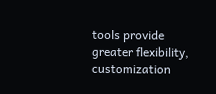tools provide greater flexibility, customization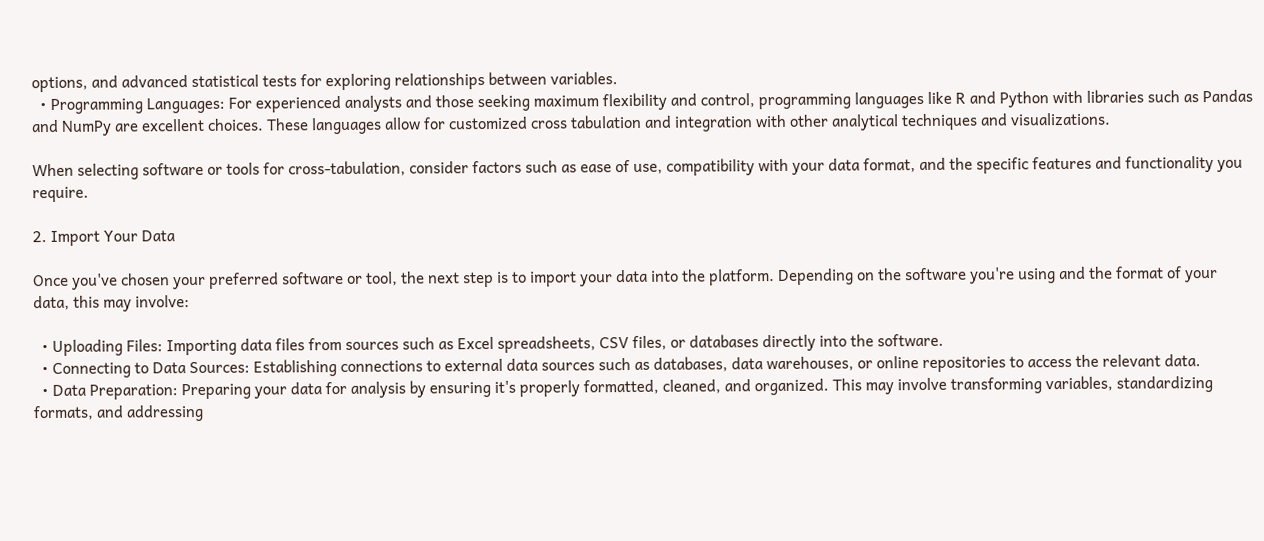options, and advanced statistical tests for exploring relationships between variables.
  • Programming Languages: For experienced analysts and those seeking maximum flexibility and control, programming languages like R and Python with libraries such as Pandas and NumPy are excellent choices. These languages allow for customized cross tabulation and integration with other analytical techniques and visualizations.

When selecting software or tools for cross-tabulation, consider factors such as ease of use, compatibility with your data format, and the specific features and functionality you require.

2. Import Your Data

Once you've chosen your preferred software or tool, the next step is to import your data into the platform. Depending on the software you're using and the format of your data, this may involve:

  • Uploading Files: Importing data files from sources such as Excel spreadsheets, CSV files, or databases directly into the software.
  • Connecting to Data Sources: Establishing connections to external data sources such as databases, data warehouses, or online repositories to access the relevant data.
  • Data Preparation: Preparing your data for analysis by ensuring it's properly formatted, cleaned, and organized. This may involve transforming variables, standardizing formats, and addressing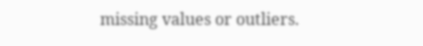missing values or outliers.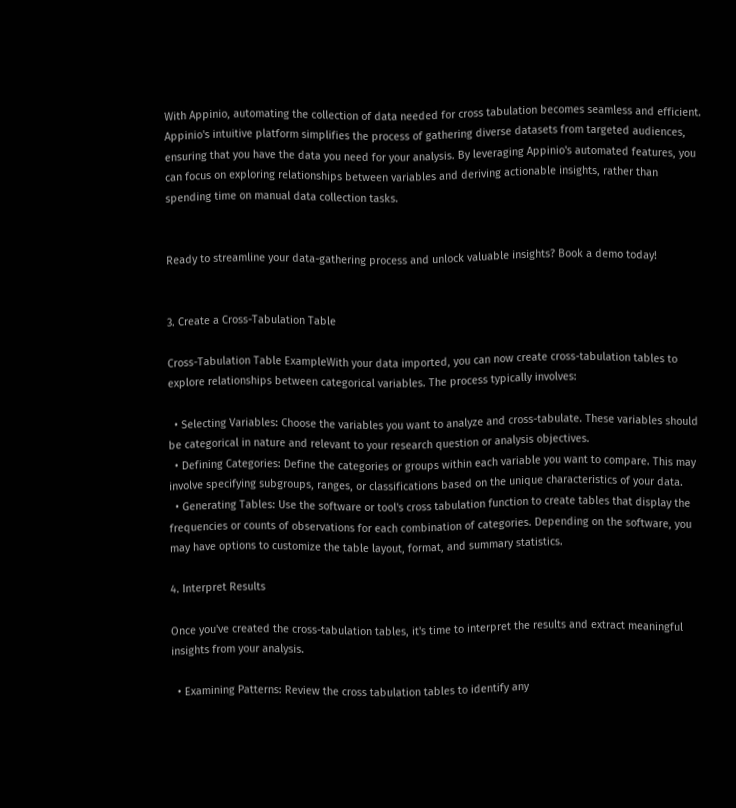With Appinio, automating the collection of data needed for cross tabulation becomes seamless and efficient. Appinio's intuitive platform simplifies the process of gathering diverse datasets from targeted audiences, ensuring that you have the data you need for your analysis. By leveraging Appinio's automated features, you can focus on exploring relationships between variables and deriving actionable insights, rather than spending time on manual data collection tasks.


Ready to streamline your data-gathering process and unlock valuable insights? Book a demo today!


3. Create a Cross-Tabulation Table

Cross-Tabulation Table ExampleWith your data imported, you can now create cross-tabulation tables to explore relationships between categorical variables. The process typically involves:

  • Selecting Variables: Choose the variables you want to analyze and cross-tabulate. These variables should be categorical in nature and relevant to your research question or analysis objectives.
  • Defining Categories: Define the categories or groups within each variable you want to compare. This may involve specifying subgroups, ranges, or classifications based on the unique characteristics of your data.
  • Generating Tables: Use the software or tool's cross tabulation function to create tables that display the frequencies or counts of observations for each combination of categories. Depending on the software, you may have options to customize the table layout, format, and summary statistics.

4. Interpret Results

Once you've created the cross-tabulation tables, it's time to interpret the results and extract meaningful insights from your analysis.

  • Examining Patterns: Review the cross tabulation tables to identify any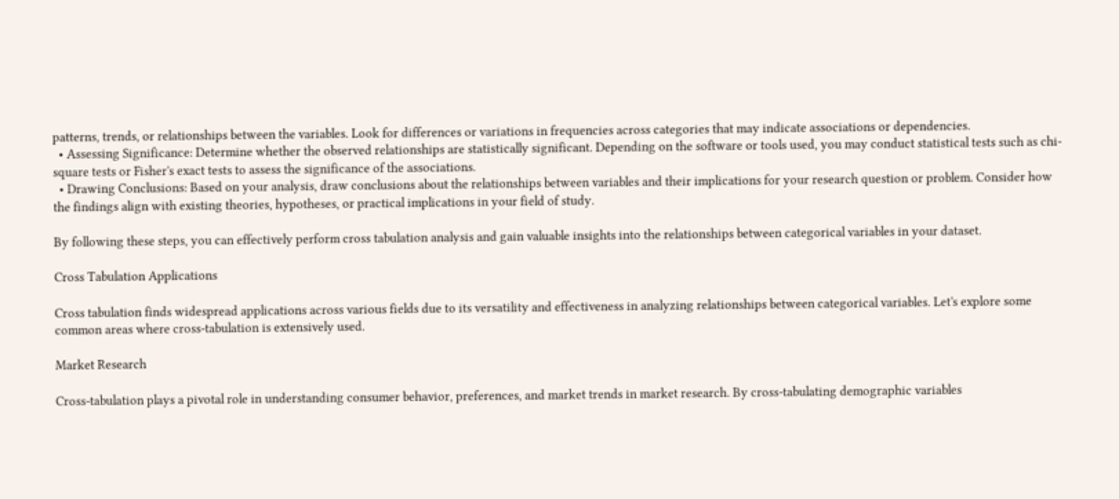patterns, trends, or relationships between the variables. Look for differences or variations in frequencies across categories that may indicate associations or dependencies.
  • Assessing Significance: Determine whether the observed relationships are statistically significant. Depending on the software or tools used, you may conduct statistical tests such as chi-square tests or Fisher's exact tests to assess the significance of the associations.
  • Drawing Conclusions: Based on your analysis, draw conclusions about the relationships between variables and their implications for your research question or problem. Consider how the findings align with existing theories, hypotheses, or practical implications in your field of study.

By following these steps, you can effectively perform cross tabulation analysis and gain valuable insights into the relationships between categorical variables in your dataset.

Cross Tabulation Applications

Cross tabulation finds widespread applications across various fields due to its versatility and effectiveness in analyzing relationships between categorical variables. Let's explore some common areas where cross-tabulation is extensively used.

Market Research

Cross-tabulation plays a pivotal role in understanding consumer behavior, preferences, and market trends in market research. By cross-tabulating demographic variables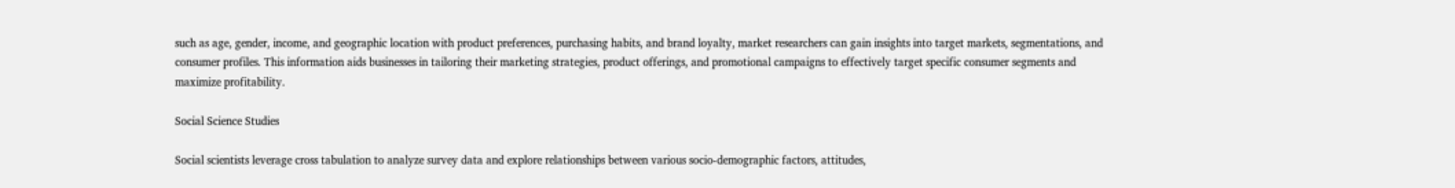such as age, gender, income, and geographic location with product preferences, purchasing habits, and brand loyalty, market researchers can gain insights into target markets, segmentations, and consumer profiles. This information aids businesses in tailoring their marketing strategies, product offerings, and promotional campaigns to effectively target specific consumer segments and maximize profitability.

Social Science Studies

Social scientists leverage cross tabulation to analyze survey data and explore relationships between various socio-demographic factors, attitudes,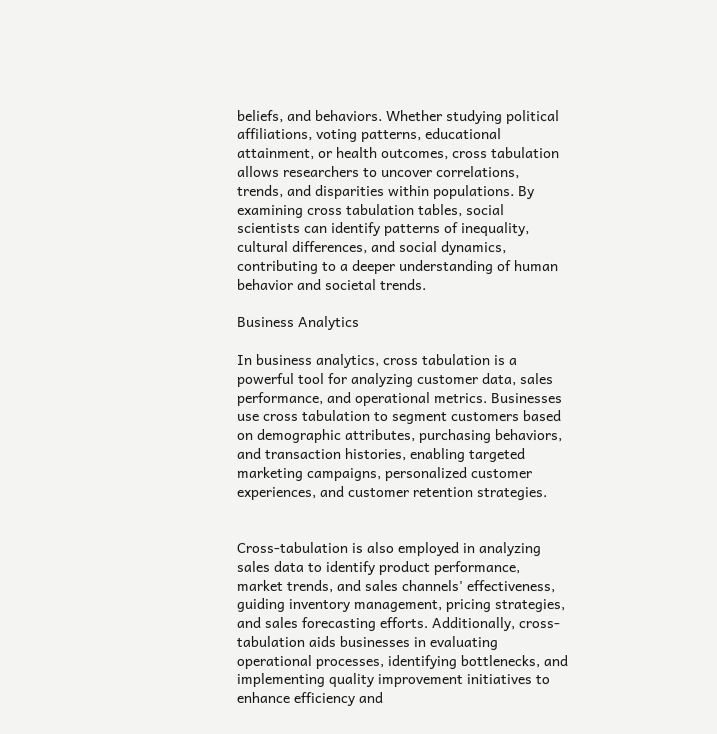beliefs, and behaviors. Whether studying political affiliations, voting patterns, educational attainment, or health outcomes, cross tabulation allows researchers to uncover correlations, trends, and disparities within populations. By examining cross tabulation tables, social scientists can identify patterns of inequality, cultural differences, and social dynamics, contributing to a deeper understanding of human behavior and societal trends.

Business Analytics

In business analytics, cross tabulation is a powerful tool for analyzing customer data, sales performance, and operational metrics. Businesses use cross tabulation to segment customers based on demographic attributes, purchasing behaviors, and transaction histories, enabling targeted marketing campaigns, personalized customer experiences, and customer retention strategies.


Cross-tabulation is also employed in analyzing sales data to identify product performance, market trends, and sales channels' effectiveness, guiding inventory management, pricing strategies, and sales forecasting efforts. Additionally, cross-tabulation aids businesses in evaluating operational processes, identifying bottlenecks, and implementing quality improvement initiatives to enhance efficiency and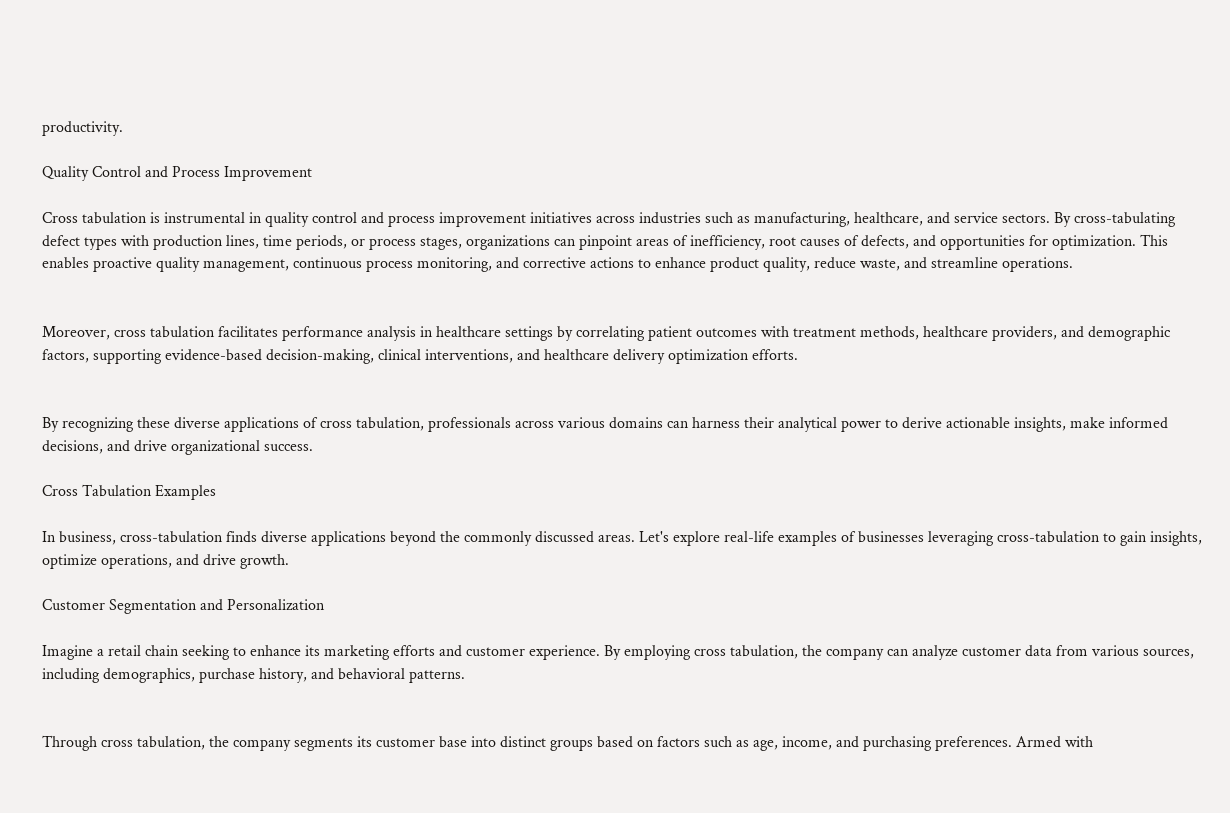productivity.

Quality Control and Process Improvement

Cross tabulation is instrumental in quality control and process improvement initiatives across industries such as manufacturing, healthcare, and service sectors. By cross-tabulating defect types with production lines, time periods, or process stages, organizations can pinpoint areas of inefficiency, root causes of defects, and opportunities for optimization. This enables proactive quality management, continuous process monitoring, and corrective actions to enhance product quality, reduce waste, and streamline operations.


Moreover, cross tabulation facilitates performance analysis in healthcare settings by correlating patient outcomes with treatment methods, healthcare providers, and demographic factors, supporting evidence-based decision-making, clinical interventions, and healthcare delivery optimization efforts.


By recognizing these diverse applications of cross tabulation, professionals across various domains can harness their analytical power to derive actionable insights, make informed decisions, and drive organizational success.

Cross Tabulation Examples

In business, cross-tabulation finds diverse applications beyond the commonly discussed areas. Let's explore real-life examples of businesses leveraging cross-tabulation to gain insights, optimize operations, and drive growth.

Customer Segmentation and Personalization

Imagine a retail chain seeking to enhance its marketing efforts and customer experience. By employing cross tabulation, the company can analyze customer data from various sources, including demographics, purchase history, and behavioral patterns.


Through cross tabulation, the company segments its customer base into distinct groups based on factors such as age, income, and purchasing preferences. Armed with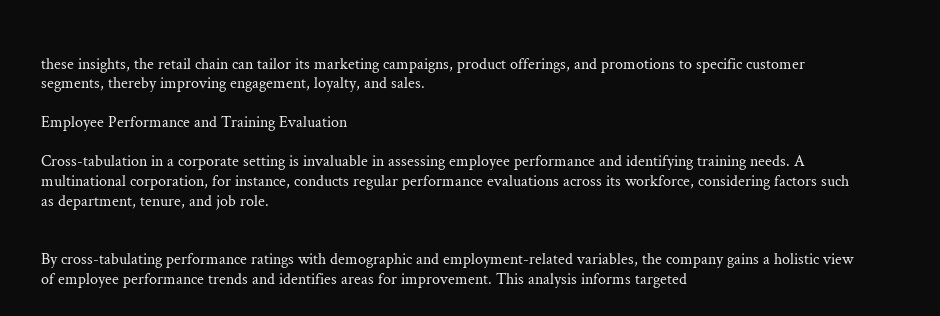these insights, the retail chain can tailor its marketing campaigns, product offerings, and promotions to specific customer segments, thereby improving engagement, loyalty, and sales.

Employee Performance and Training Evaluation

Cross-tabulation in a corporate setting is invaluable in assessing employee performance and identifying training needs. A multinational corporation, for instance, conducts regular performance evaluations across its workforce, considering factors such as department, tenure, and job role.


By cross-tabulating performance ratings with demographic and employment-related variables, the company gains a holistic view of employee performance trends and identifies areas for improvement. This analysis informs targeted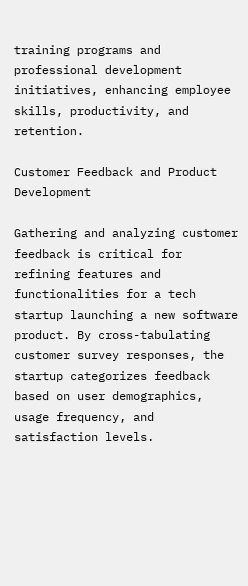training programs and professional development initiatives, enhancing employee skills, productivity, and retention.

Customer Feedback and Product Development

Gathering and analyzing customer feedback is critical for refining features and functionalities for a tech startup launching a new software product. By cross-tabulating customer survey responses, the startup categorizes feedback based on user demographics, usage frequency, and satisfaction levels.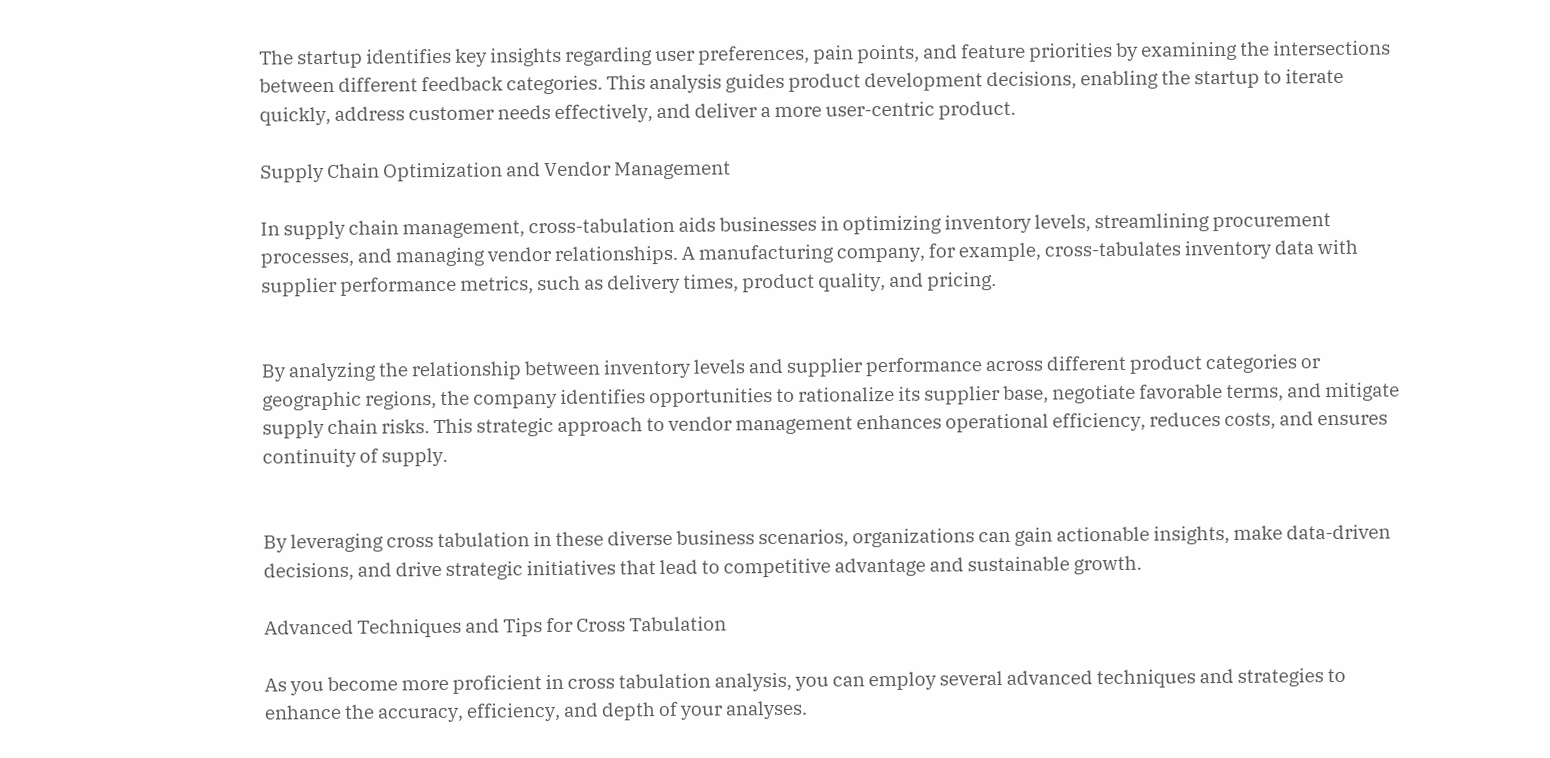The startup identifies key insights regarding user preferences, pain points, and feature priorities by examining the intersections between different feedback categories. This analysis guides product development decisions, enabling the startup to iterate quickly, address customer needs effectively, and deliver a more user-centric product.

Supply Chain Optimization and Vendor Management

In supply chain management, cross-tabulation aids businesses in optimizing inventory levels, streamlining procurement processes, and managing vendor relationships. A manufacturing company, for example, cross-tabulates inventory data with supplier performance metrics, such as delivery times, product quality, and pricing.


By analyzing the relationship between inventory levels and supplier performance across different product categories or geographic regions, the company identifies opportunities to rationalize its supplier base, negotiate favorable terms, and mitigate supply chain risks. This strategic approach to vendor management enhances operational efficiency, reduces costs, and ensures continuity of supply.


By leveraging cross tabulation in these diverse business scenarios, organizations can gain actionable insights, make data-driven decisions, and drive strategic initiatives that lead to competitive advantage and sustainable growth.

Advanced Techniques and Tips for Cross Tabulation

As you become more proficient in cross tabulation analysis, you can employ several advanced techniques and strategies to enhance the accuracy, efficiency, and depth of your analyses.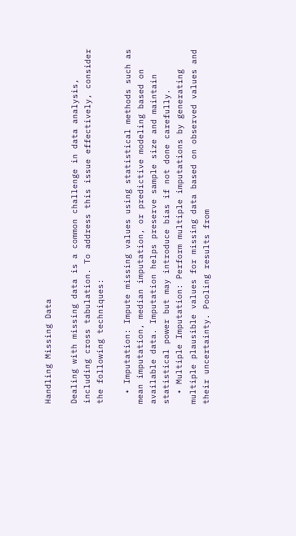Handling Missing Data

Dealing with missing data is a common challenge in data analysis, including cross tabulation. To address this issue effectively, consider the following techniques:

  • Imputation: Impute missing values using statistical methods such as mean imputation, median imputation, or predictive modeling based on available data. Imputation helps preserve sample size and maintain statistical power but may introduce bias if not done carefully.
  • Multiple Imputation: Perform multiple imputations by generating multiple plausible values for missing data based on observed values and their uncertainty. Pooling results from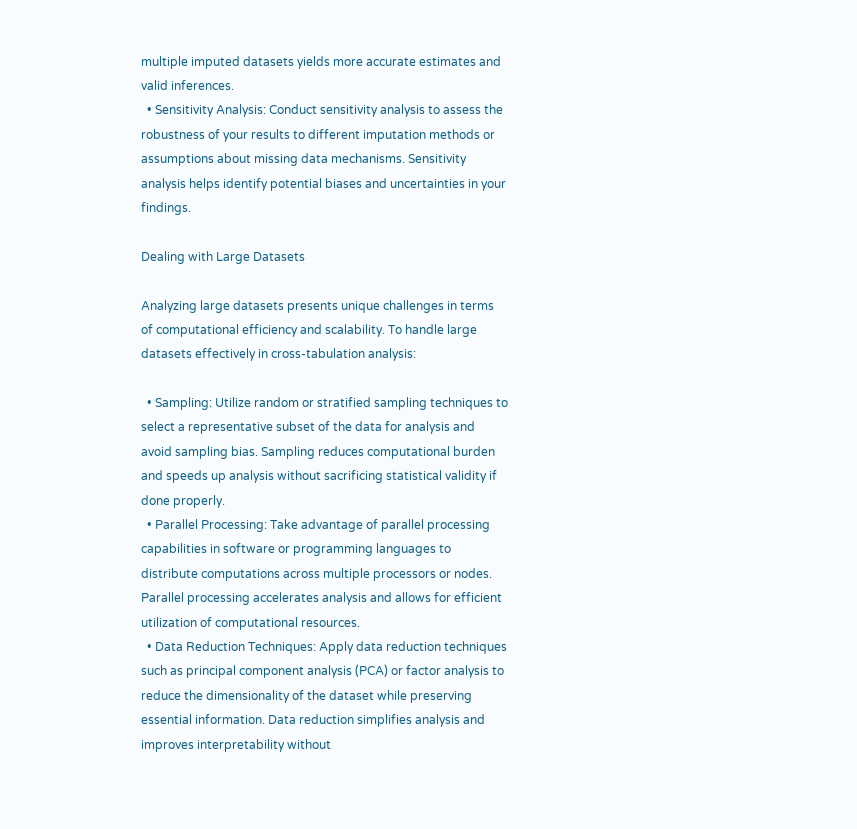multiple imputed datasets yields more accurate estimates and valid inferences.
  • Sensitivity Analysis: Conduct sensitivity analysis to assess the robustness of your results to different imputation methods or assumptions about missing data mechanisms. Sensitivity analysis helps identify potential biases and uncertainties in your findings.

Dealing with Large Datasets

Analyzing large datasets presents unique challenges in terms of computational efficiency and scalability. To handle large datasets effectively in cross-tabulation analysis:

  • Sampling: Utilize random or stratified sampling techniques to select a representative subset of the data for analysis and avoid sampling bias. Sampling reduces computational burden and speeds up analysis without sacrificing statistical validity if done properly.
  • Parallel Processing: Take advantage of parallel processing capabilities in software or programming languages to distribute computations across multiple processors or nodes. Parallel processing accelerates analysis and allows for efficient utilization of computational resources.
  • Data Reduction Techniques: Apply data reduction techniques such as principal component analysis (PCA) or factor analysis to reduce the dimensionality of the dataset while preserving essential information. Data reduction simplifies analysis and improves interpretability without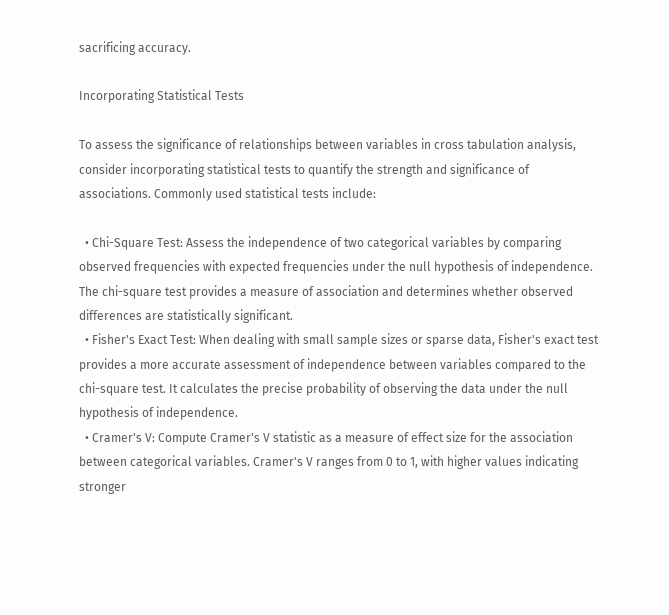sacrificing accuracy.

Incorporating Statistical Tests

To assess the significance of relationships between variables in cross tabulation analysis, consider incorporating statistical tests to quantify the strength and significance of associations. Commonly used statistical tests include:

  • Chi-Square Test: Assess the independence of two categorical variables by comparing observed frequencies with expected frequencies under the null hypothesis of independence. The chi-square test provides a measure of association and determines whether observed differences are statistically significant.
  • Fisher's Exact Test: When dealing with small sample sizes or sparse data, Fisher's exact test provides a more accurate assessment of independence between variables compared to the chi-square test. It calculates the precise probability of observing the data under the null hypothesis of independence.
  • Cramer's V: Compute Cramer's V statistic as a measure of effect size for the association between categorical variables. Cramer's V ranges from 0 to 1, with higher values indicating stronger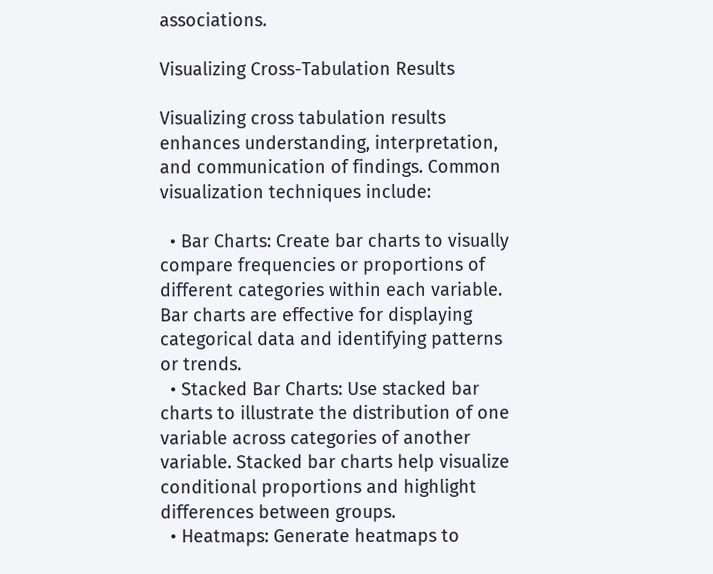associations.

Visualizing Cross-Tabulation Results

Visualizing cross tabulation results enhances understanding, interpretation, and communication of findings. Common visualization techniques include:

  • Bar Charts: Create bar charts to visually compare frequencies or proportions of different categories within each variable. Bar charts are effective for displaying categorical data and identifying patterns or trends.
  • Stacked Bar Charts: Use stacked bar charts to illustrate the distribution of one variable across categories of another variable. Stacked bar charts help visualize conditional proportions and highlight differences between groups.
  • Heatmaps: Generate heatmaps to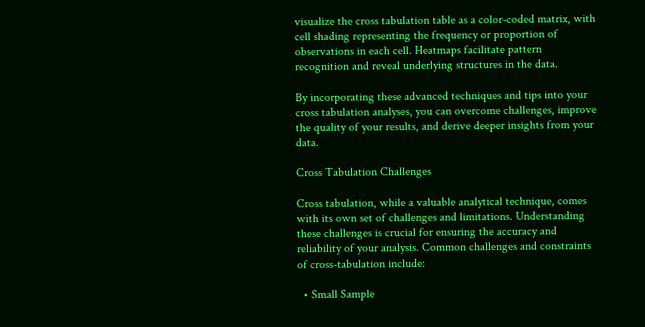visualize the cross tabulation table as a color-coded matrix, with cell shading representing the frequency or proportion of observations in each cell. Heatmaps facilitate pattern recognition and reveal underlying structures in the data.

By incorporating these advanced techniques and tips into your cross tabulation analyses, you can overcome challenges, improve the quality of your results, and derive deeper insights from your data.

Cross Tabulation Challenges

Cross tabulation, while a valuable analytical technique, comes with its own set of challenges and limitations. Understanding these challenges is crucial for ensuring the accuracy and reliability of your analysis. Common challenges and constraints of cross-tabulation include:

  • Small Sample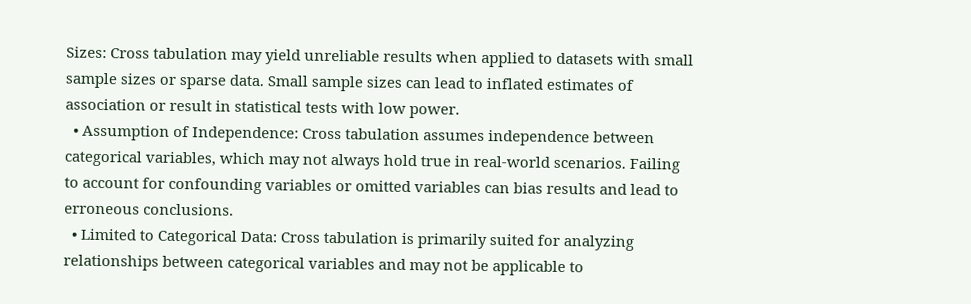Sizes: Cross tabulation may yield unreliable results when applied to datasets with small sample sizes or sparse data. Small sample sizes can lead to inflated estimates of association or result in statistical tests with low power.
  • Assumption of Independence: Cross tabulation assumes independence between categorical variables, which may not always hold true in real-world scenarios. Failing to account for confounding variables or omitted variables can bias results and lead to erroneous conclusions.
  • Limited to Categorical Data: Cross tabulation is primarily suited for analyzing relationships between categorical variables and may not be applicable to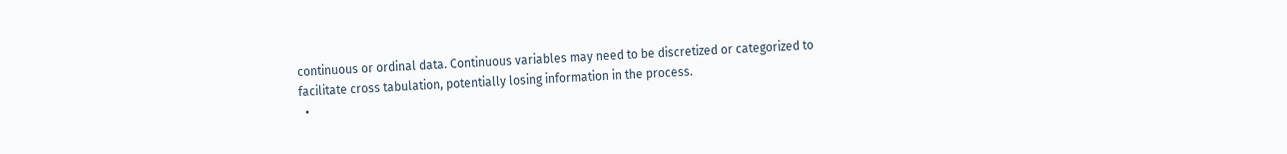continuous or ordinal data. Continuous variables may need to be discretized or categorized to facilitate cross tabulation, potentially losing information in the process.
  •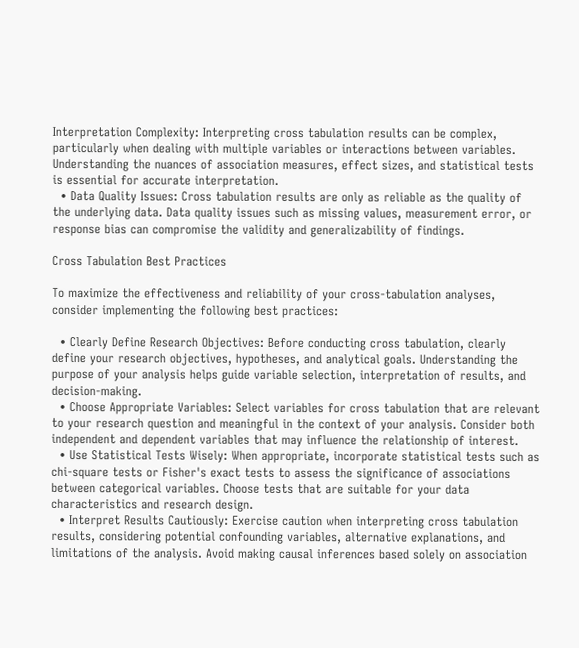Interpretation Complexity: Interpreting cross tabulation results can be complex, particularly when dealing with multiple variables or interactions between variables. Understanding the nuances of association measures, effect sizes, and statistical tests is essential for accurate interpretation.
  • Data Quality Issues: Cross tabulation results are only as reliable as the quality of the underlying data. Data quality issues such as missing values, measurement error, or response bias can compromise the validity and generalizability of findings.

Cross Tabulation Best Practices

To maximize the effectiveness and reliability of your cross-tabulation analyses, consider implementing the following best practices:

  • Clearly Define Research Objectives: Before conducting cross tabulation, clearly define your research objectives, hypotheses, and analytical goals. Understanding the purpose of your analysis helps guide variable selection, interpretation of results, and decision-making.
  • Choose Appropriate Variables: Select variables for cross tabulation that are relevant to your research question and meaningful in the context of your analysis. Consider both independent and dependent variables that may influence the relationship of interest.
  • Use Statistical Tests Wisely: When appropriate, incorporate statistical tests such as chi-square tests or Fisher's exact tests to assess the significance of associations between categorical variables. Choose tests that are suitable for your data characteristics and research design.
  • Interpret Results Cautiously: Exercise caution when interpreting cross tabulation results, considering potential confounding variables, alternative explanations, and limitations of the analysis. Avoid making causal inferences based solely on association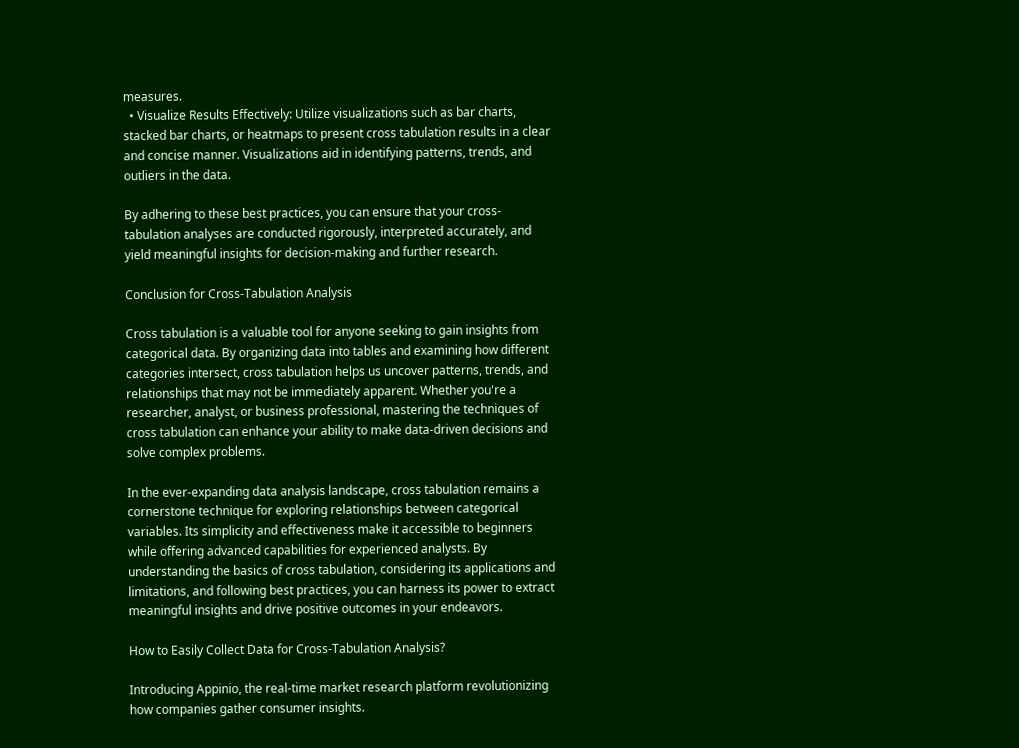measures.
  • Visualize Results Effectively: Utilize visualizations such as bar charts, stacked bar charts, or heatmaps to present cross tabulation results in a clear and concise manner. Visualizations aid in identifying patterns, trends, and outliers in the data.

By adhering to these best practices, you can ensure that your cross-tabulation analyses are conducted rigorously, interpreted accurately, and yield meaningful insights for decision-making and further research.

Conclusion for Cross-Tabulation Analysis

Cross tabulation is a valuable tool for anyone seeking to gain insights from categorical data. By organizing data into tables and examining how different categories intersect, cross tabulation helps us uncover patterns, trends, and relationships that may not be immediately apparent. Whether you're a researcher, analyst, or business professional, mastering the techniques of cross tabulation can enhance your ability to make data-driven decisions and solve complex problems.

In the ever-expanding data analysis landscape, cross tabulation remains a cornerstone technique for exploring relationships between categorical variables. Its simplicity and effectiveness make it accessible to beginners while offering advanced capabilities for experienced analysts. By understanding the basics of cross tabulation, considering its applications and limitations, and following best practices, you can harness its power to extract meaningful insights and drive positive outcomes in your endeavors.

How to Easily Collect Data for Cross-Tabulation Analysis?

Introducing Appinio, the real-time market research platform revolutionizing how companies gather consumer insights.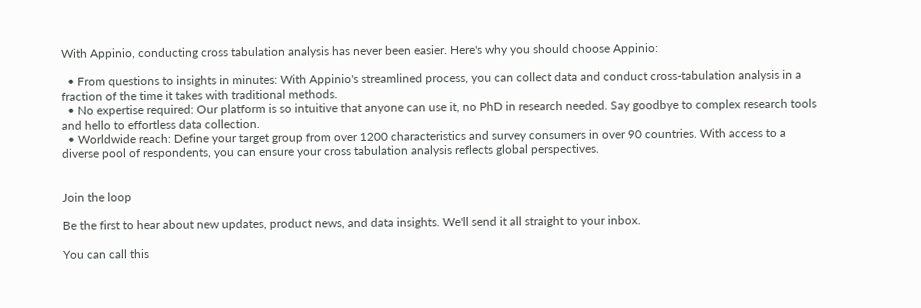With Appinio, conducting cross tabulation analysis has never been easier. Here's why you should choose Appinio:

  • From questions to insights in minutes: With Appinio's streamlined process, you can collect data and conduct cross-tabulation analysis in a fraction of the time it takes with traditional methods.
  • No expertise required: Our platform is so intuitive that anyone can use it, no PhD in research needed. Say goodbye to complex research tools and hello to effortless data collection.
  • Worldwide reach: Define your target group from over 1200 characteristics and survey consumers in over 90 countries. With access to a diverse pool of respondents, you can ensure your cross tabulation analysis reflects global perspectives.


Join the loop

Be the first to hear about new updates, product news, and data insights. We'll send it all straight to your inbox.

You can call this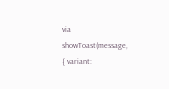via showToast(message, { variant: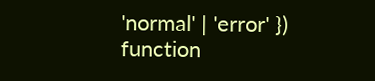'normal' | 'error' }) function